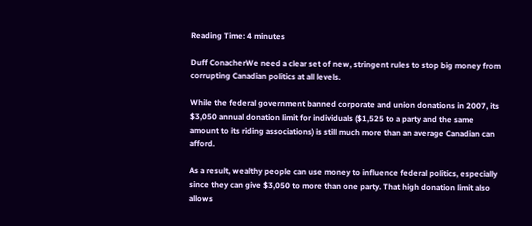Reading Time: 4 minutes

Duff ConacherWe need a clear set of new, stringent rules to stop big money from corrupting Canadian politics at all levels.

While the federal government banned corporate and union donations in 2007, its $3,050 annual donation limit for individuals ($1,525 to a party and the same amount to its riding associations) is still much more than an average Canadian can afford.

As a result, wealthy people can use money to influence federal politics, especially since they can give $3,050 to more than one party. That high donation limit also allows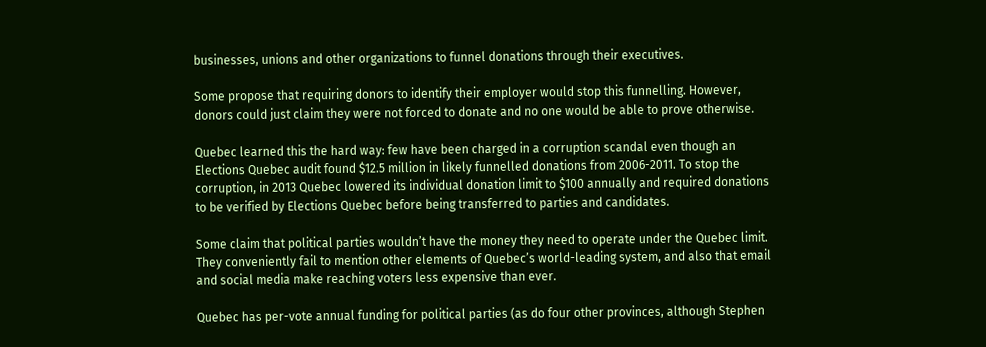businesses, unions and other organizations to funnel donations through their executives.

Some propose that requiring donors to identify their employer would stop this funnelling. However, donors could just claim they were not forced to donate and no one would be able to prove otherwise.

Quebec learned this the hard way: few have been charged in a corruption scandal even though an Elections Quebec audit found $12.5 million in likely funnelled donations from 2006-2011. To stop the corruption, in 2013 Quebec lowered its individual donation limit to $100 annually and required donations to be verified by Elections Quebec before being transferred to parties and candidates.

Some claim that political parties wouldn’t have the money they need to operate under the Quebec limit. They conveniently fail to mention other elements of Quebec’s world-leading system, and also that email and social media make reaching voters less expensive than ever.

Quebec has per-vote annual funding for political parties (as do four other provinces, although Stephen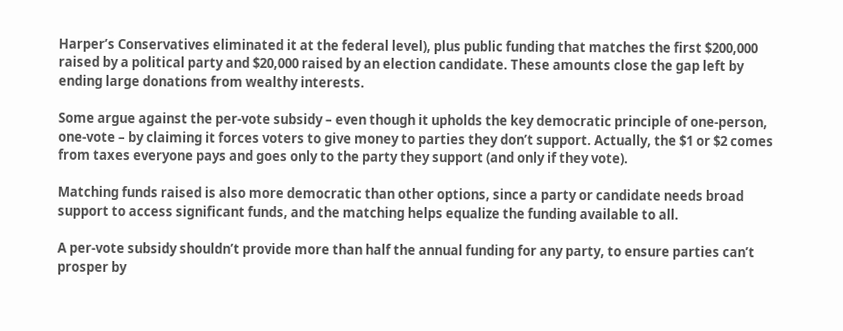Harper’s Conservatives eliminated it at the federal level), plus public funding that matches the first $200,000 raised by a political party and $20,000 raised by an election candidate. These amounts close the gap left by ending large donations from wealthy interests.

Some argue against the per-vote subsidy – even though it upholds the key democratic principle of one-person, one-vote – by claiming it forces voters to give money to parties they don’t support. Actually, the $1 or $2 comes from taxes everyone pays and goes only to the party they support (and only if they vote).

Matching funds raised is also more democratic than other options, since a party or candidate needs broad support to access significant funds, and the matching helps equalize the funding available to all.

A per-vote subsidy shouldn’t provide more than half the annual funding for any party, to ensure parties can’t prosper by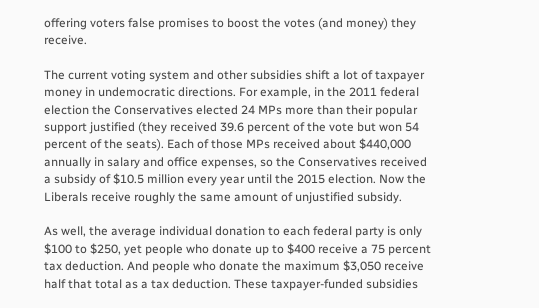offering voters false promises to boost the votes (and money) they receive.

The current voting system and other subsidies shift a lot of taxpayer money in undemocratic directions. For example, in the 2011 federal election the Conservatives elected 24 MPs more than their popular support justified (they received 39.6 percent of the vote but won 54 percent of the seats). Each of those MPs received about $440,000 annually in salary and office expenses, so the Conservatives received a subsidy of $10.5 million every year until the 2015 election. Now the Liberals receive roughly the same amount of unjustified subsidy.

As well, the average individual donation to each federal party is only $100 to $250, yet people who donate up to $400 receive a 75 percent tax deduction. And people who donate the maximum $3,050 receive half that total as a tax deduction. These taxpayer-funded subsidies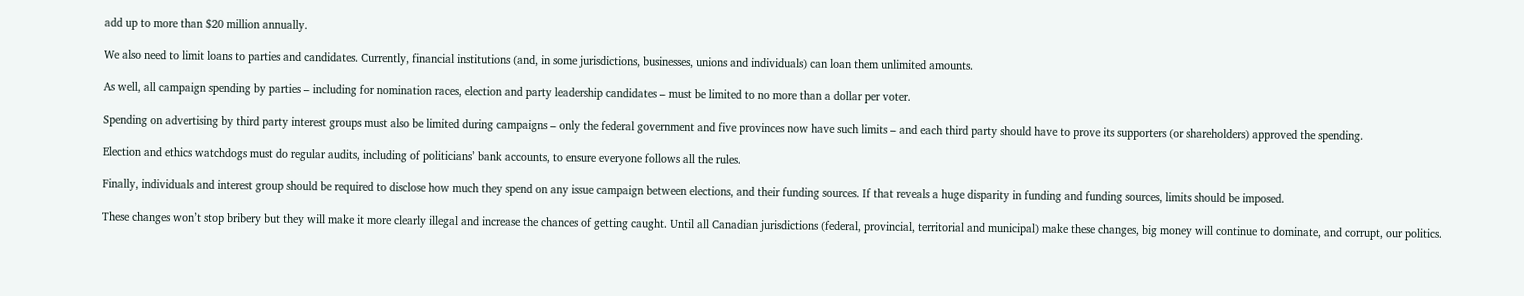add up to more than $20 million annually.

We also need to limit loans to parties and candidates. Currently, financial institutions (and, in some jurisdictions, businesses, unions and individuals) can loan them unlimited amounts.

As well, all campaign spending by parties – including for nomination races, election and party leadership candidates – must be limited to no more than a dollar per voter.

Spending on advertising by third party interest groups must also be limited during campaigns – only the federal government and five provinces now have such limits – and each third party should have to prove its supporters (or shareholders) approved the spending.

Election and ethics watchdogs must do regular audits, including of politicians’ bank accounts, to ensure everyone follows all the rules.

Finally, individuals and interest group should be required to disclose how much they spend on any issue campaign between elections, and their funding sources. If that reveals a huge disparity in funding and funding sources, limits should be imposed.

These changes won’t stop bribery but they will make it more clearly illegal and increase the chances of getting caught. Until all Canadian jurisdictions (federal, provincial, territorial and municipal) make these changes, big money will continue to dominate, and corrupt, our politics.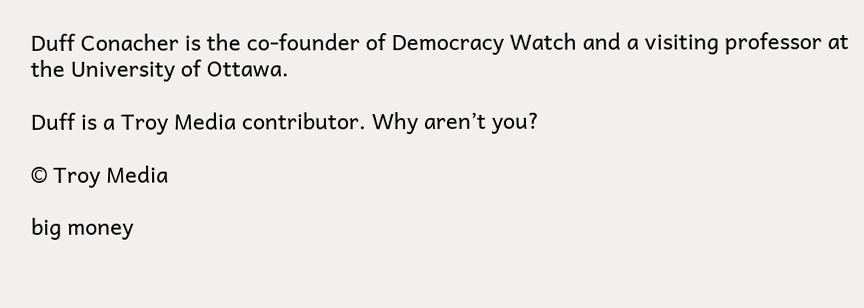Duff Conacher is the co-founder of Democracy Watch and a visiting professor at the University of Ottawa.

Duff is a Troy Media contributor. Why aren’t you?

© Troy Media

big money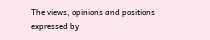The views, opinions and positions expressed by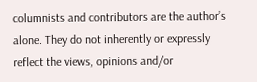columnists and contributors are the author’s alone. They do not inherently or expressly reflect the views, opinions and/or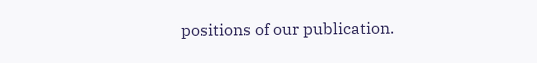positions of our publication.